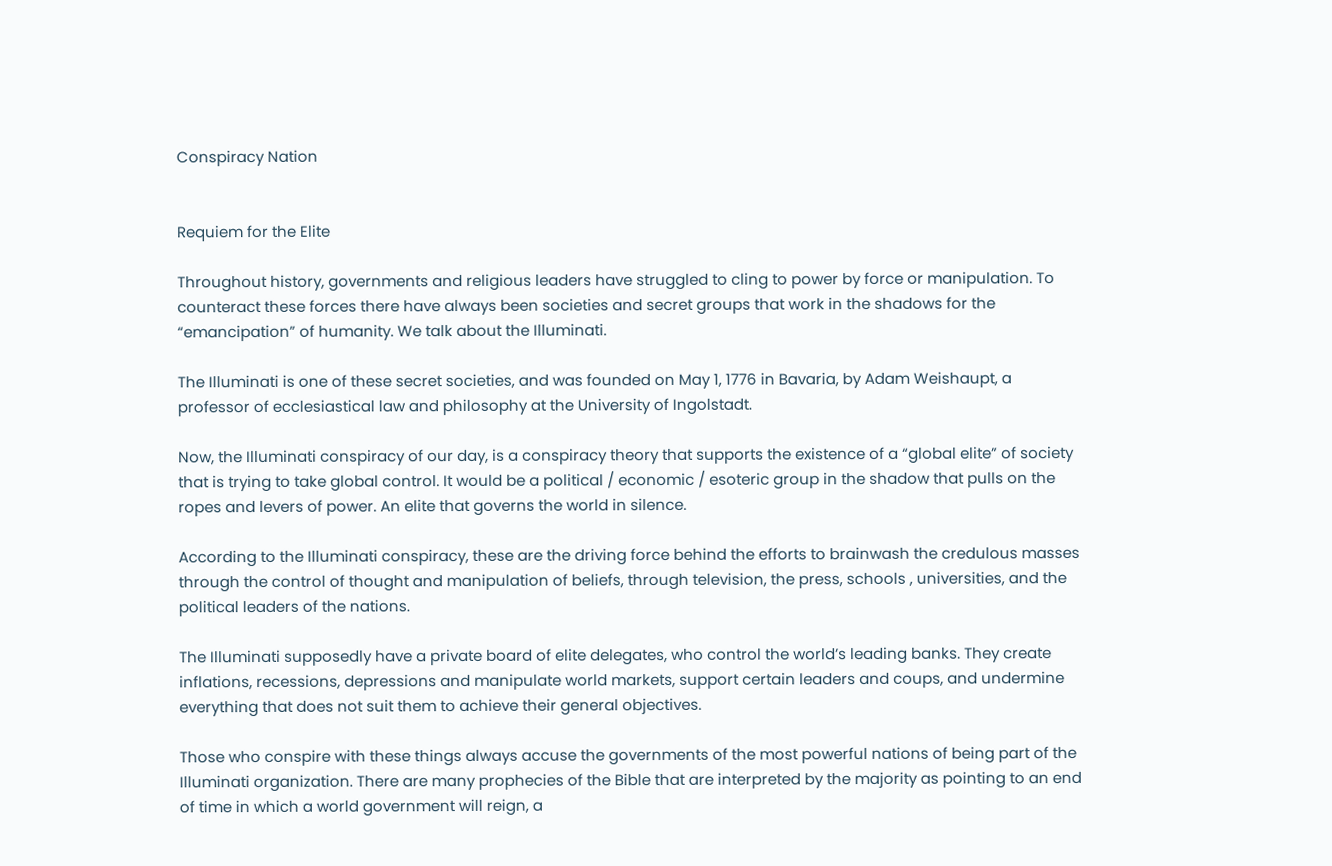Conspiracy Nation


Requiem for the Elite

Throughout history, governments and religious leaders have struggled to cling to power by force or manipulation. To counteract these forces there have always been societies and secret groups that work in the shadows for the “emancipation” of humanity. We talk about the Illuminati.

The Illuminati is one of these secret societies, and was founded on May 1, 1776 in Bavaria, by Adam Weishaupt, a professor of ecclesiastical law and philosophy at the University of Ingolstadt.

Now, the Illuminati conspiracy of our day, is a conspiracy theory that supports the existence of a “global elite” of society that is trying to take global control. It would be a political / economic / esoteric group in the shadow that pulls on the ropes and levers of power. An elite that governs the world in silence.

According to the Illuminati conspiracy, these are the driving force behind the efforts to brainwash the credulous masses through the control of thought and manipulation of beliefs, through television, the press, schools , universities, and the political leaders of the nations.

The Illuminati supposedly have a private board of elite delegates, who control the world’s leading banks. They create inflations, recessions, depressions and manipulate world markets, support certain leaders and coups, and undermine everything that does not suit them to achieve their general objectives.

Those who conspire with these things always accuse the governments of the most powerful nations of being part of the Illuminati organization. There are many prophecies of the Bible that are interpreted by the majority as pointing to an end of time in which a world government will reign, a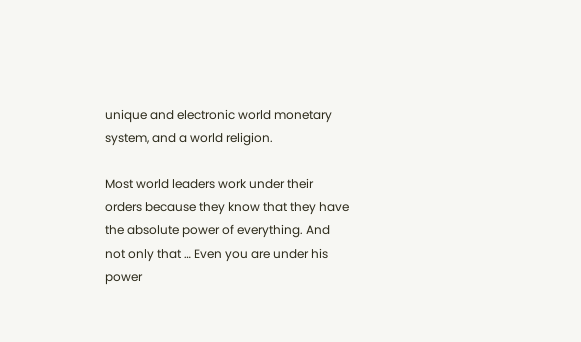unique and electronic world monetary system, and a world religion.

Most world leaders work under their orders because they know that they have the absolute power of everything. And not only that … Even you are under his power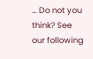… Do not you think? See our following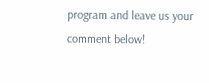program and leave us your comment below!